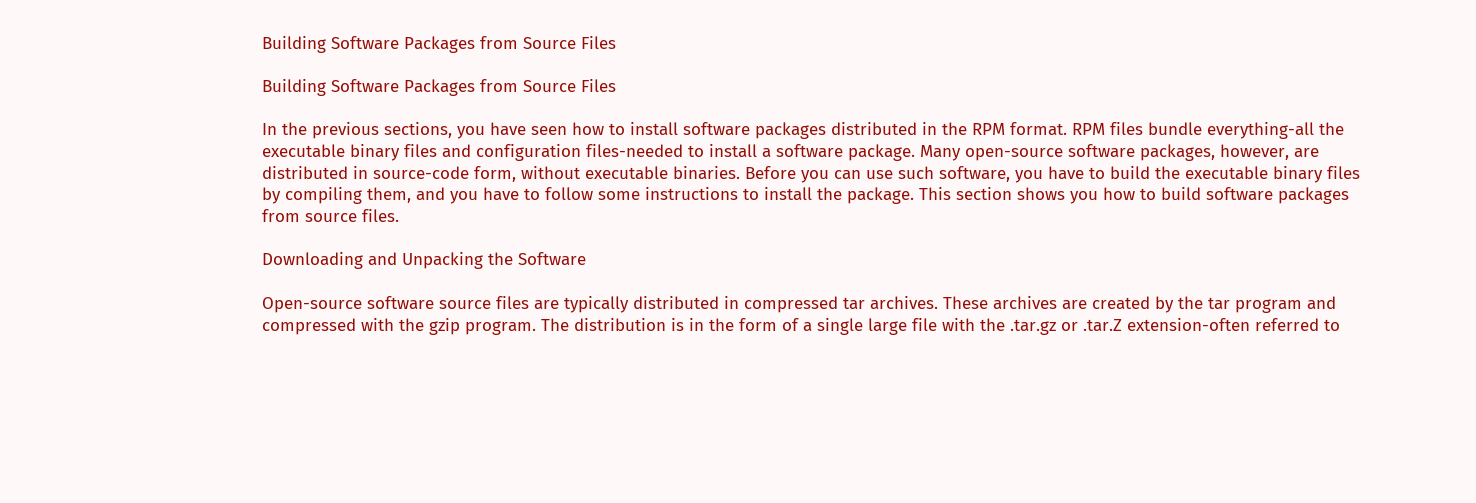Building Software Packages from Source Files

Building Software Packages from Source Files

In the previous sections, you have seen how to install software packages distributed in the RPM format. RPM files bundle everything-all the executable binary files and configuration files-needed to install a software package. Many open-source software packages, however, are distributed in source-code form, without executable binaries. Before you can use such software, you have to build the executable binary files by compiling them, and you have to follow some instructions to install the package. This section shows you how to build software packages from source files.

Downloading and Unpacking the Software

Open-source software source files are typically distributed in compressed tar archives. These archives are created by the tar program and compressed with the gzip program. The distribution is in the form of a single large file with the .tar.gz or .tar.Z extension-often referred to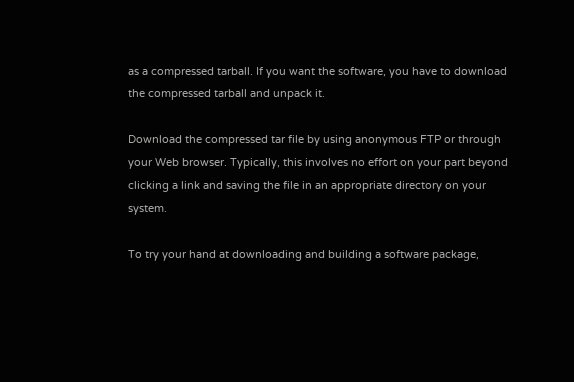as a compressed tarball. If you want the software, you have to download the compressed tarball and unpack it.

Download the compressed tar file by using anonymous FTP or through your Web browser. Typically, this involves no effort on your part beyond clicking a link and saving the file in an appropriate directory on your system.

To try your hand at downloading and building a software package,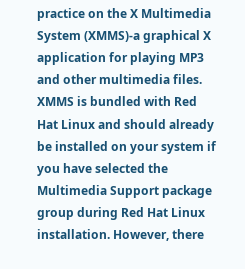practice on the X Multimedia System (XMMS)-a graphical X application for playing MP3 and other multimedia files. XMMS is bundled with Red Hat Linux and should already be installed on your system if you have selected the Multimedia Support package group during Red Hat Linux installation. However, there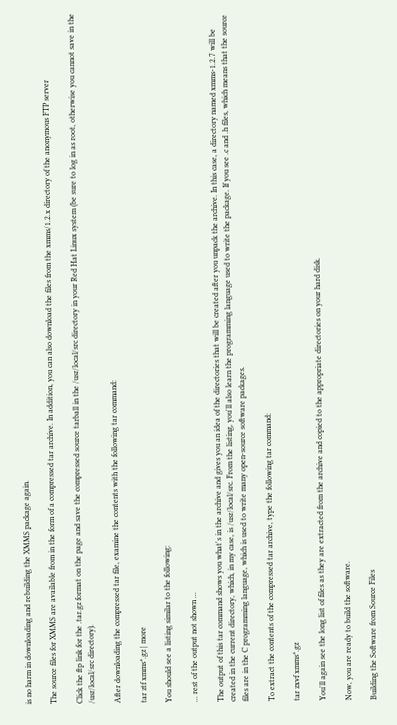is no harm in downloading and rebuilding the XMMS package again.

The source files for XMMS are available from in the form of a compressed tar archive. In addition, you can also download the files from the xmms/1.2.x directory of the anonymous FTP server

Click the ftp link for the .tar.gz format on the page and save the compressed source tarball in the /usr/local/src directory in your Red Hat Linux system (be sure to log in as root, otherwise you cannot save in the /usr/local/src directory).

After downloading the compressed tar file, examine the contents with the following tar command:

tar ztf xmms*.gz | more

You should see a listing similar to the following:

... rest of the output not shown ...

The output of this tar command shows you what's in the archive and gives you an idea of the directories that will be created after you unpack the archive. In this case, a directory named xmms-1.2.7 will be created in the current directory, which, in my case, is /usr/local/src. From the listing, you'll also learn the programming language used to write the package. If you see .c and .h files, which means that the source files are in the C programming language, which is used to write many open-source software packages.

To extract the contents of the compressed tar archive, type the following tar command:

tar zxvf xmms*.gz

You'll again see the long list of files as they are extracted from the archive and copied to the appropriate directories on your hard disk.

Now, you are ready to build the software.

Building the Software from Source Files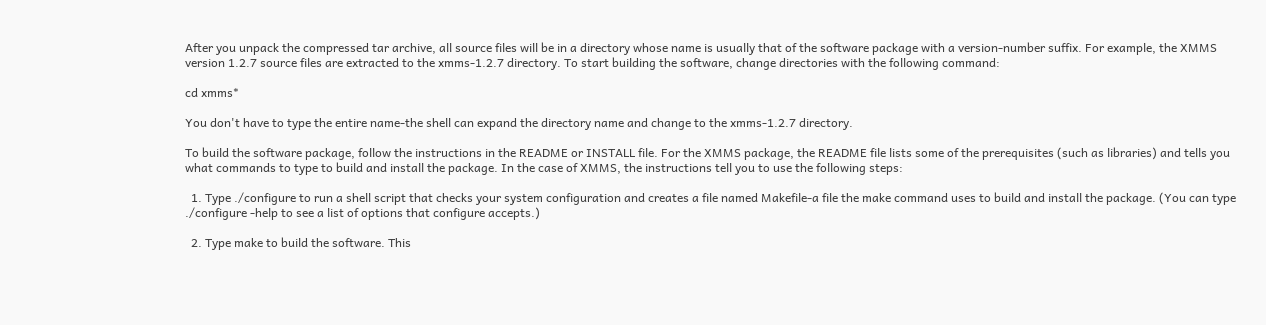After you unpack the compressed tar archive, all source files will be in a directory whose name is usually that of the software package with a version-number suffix. For example, the XMMS version 1.2.7 source files are extracted to the xmms-1.2.7 directory. To start building the software, change directories with the following command:

cd xmms*

You don't have to type the entire name-the shell can expand the directory name and change to the xmms-1.2.7 directory.

To build the software package, follow the instructions in the README or INSTALL file. For the XMMS package, the README file lists some of the prerequisites (such as libraries) and tells you what commands to type to build and install the package. In the case of XMMS, the instructions tell you to use the following steps:

  1. Type ./configure to run a shell script that checks your system configuration and creates a file named Makefile-a file the make command uses to build and install the package. (You can type ./configure -help to see a list of options that configure accepts.)

  2. Type make to build the software. This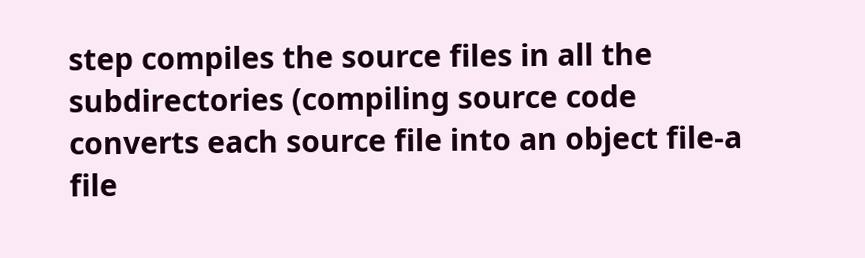step compiles the source files in all the subdirectories (compiling source code converts each source file into an object file-a file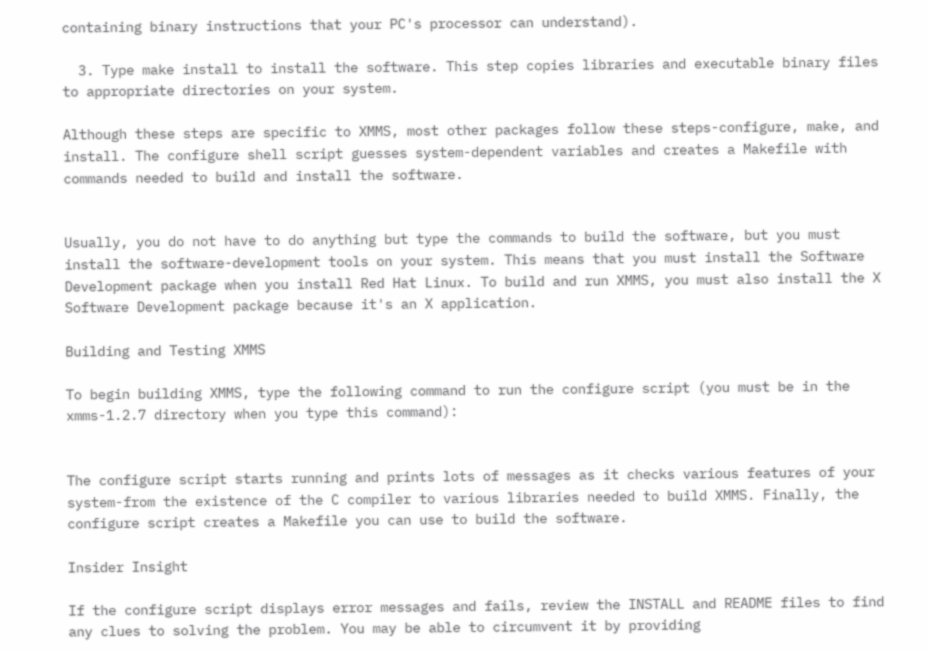containing binary instructions that your PC's processor can understand).

  3. Type make install to install the software. This step copies libraries and executable binary files to appropriate directories on your system.

Although these steps are specific to XMMS, most other packages follow these steps-configure, make, and install. The configure shell script guesses system-dependent variables and creates a Makefile with commands needed to build and install the software.


Usually, you do not have to do anything but type the commands to build the software, but you must install the software-development tools on your system. This means that you must install the Software Development package when you install Red Hat Linux. To build and run XMMS, you must also install the X Software Development package because it's an X application.

Building and Testing XMMS

To begin building XMMS, type the following command to run the configure script (you must be in the xmms-1.2.7 directory when you type this command):


The configure script starts running and prints lots of messages as it checks various features of your system-from the existence of the C compiler to various libraries needed to build XMMS. Finally, the configure script creates a Makefile you can use to build the software.

Insider Insight

If the configure script displays error messages and fails, review the INSTALL and README files to find any clues to solving the problem. You may be able to circumvent it by providing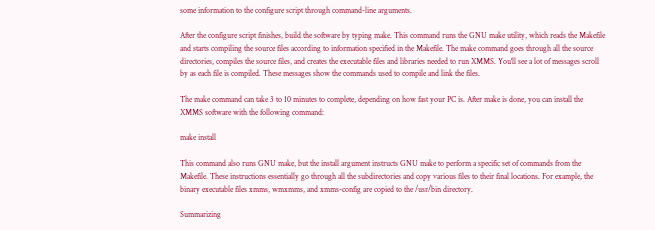some information to the configure script through command-line arguments.

After the configure script finishes, build the software by typing make. This command runs the GNU make utility, which reads the Makefile and starts compiling the source files according to information specified in the Makefile. The make command goes through all the source directories, compiles the source files, and creates the executable files and libraries needed to run XMMS. You'll see a lot of messages scroll by as each file is compiled. These messages show the commands used to compile and link the files.

The make command can take 3 to 10 minutes to complete, depending on how fast your PC is. After make is done, you can install the XMMS software with the following command:

make install

This command also runs GNU make, but the install argument instructs GNU make to perform a specific set of commands from the Makefile. These instructions essentially go through all the subdirectories and copy various files to their final locations. For example, the binary executable files xmms, wmxmms, and xmms-config are copied to the /usr/bin directory.

Summarizing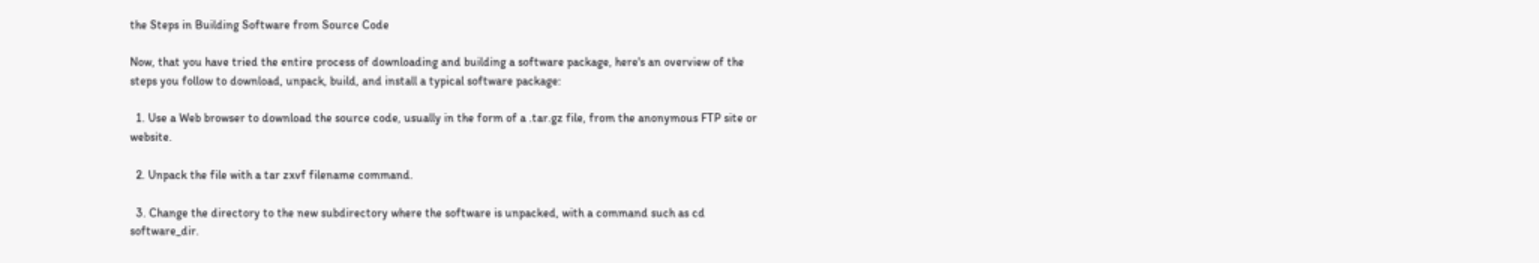the Steps in Building Software from Source Code

Now, that you have tried the entire process of downloading and building a software package, here's an overview of the steps you follow to download, unpack, build, and install a typical software package:

  1. Use a Web browser to download the source code, usually in the form of a .tar.gz file, from the anonymous FTP site or website.

  2. Unpack the file with a tar zxvf filename command.

  3. Change the directory to the new subdirectory where the software is unpacked, with a command such as cd software_dir.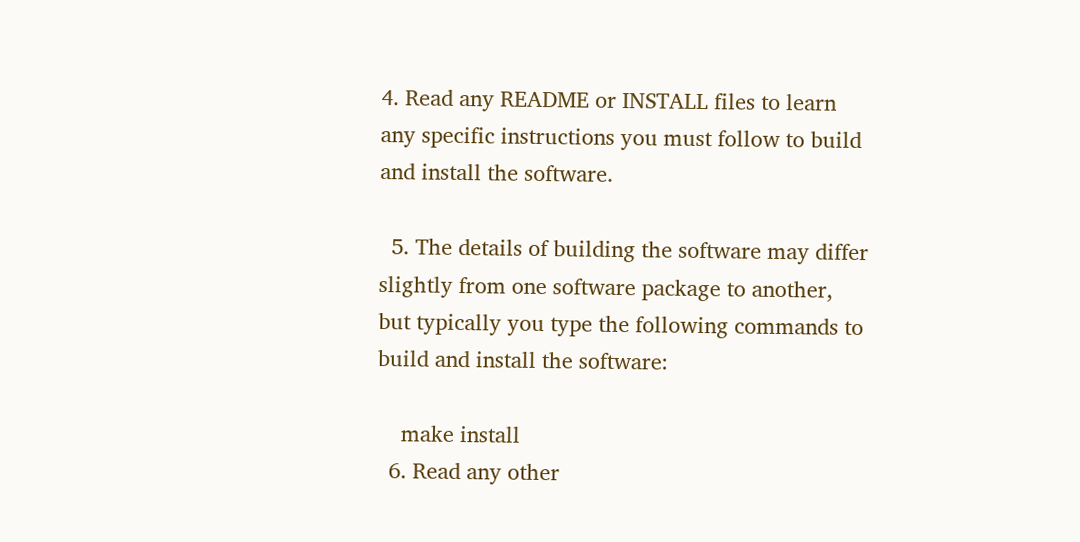4. Read any README or INSTALL files to learn any specific instructions you must follow to build and install the software.

  5. The details of building the software may differ slightly from one software package to another, but typically you type the following commands to build and install the software:

    make install
  6. Read any other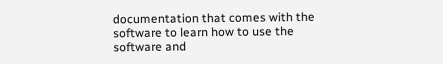documentation that comes with the software to learn how to use the software and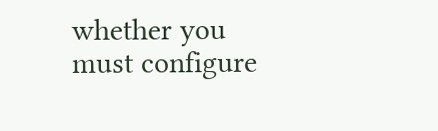whether you must configure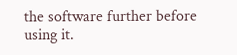the software further before using it.